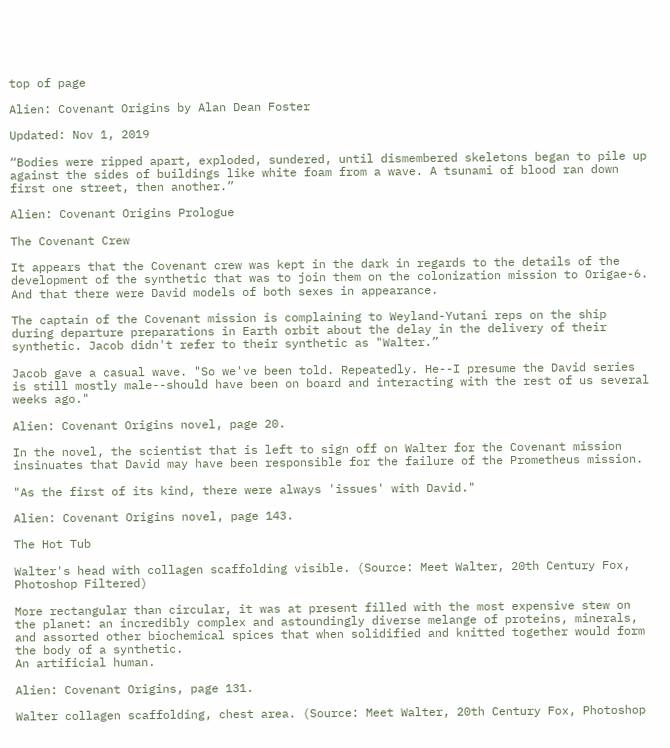top of page

Alien: Covenant Origins by Alan Dean Foster

Updated: Nov 1, 2019

“Bodies were ripped apart, exploded, sundered, until dismembered skeletons began to pile up against the sides of buildings like white foam from a wave. A tsunami of blood ran down first one street, then another.”

Alien: Covenant Origins Prologue

The Covenant Crew

It appears that the Covenant crew was kept in the dark in regards to the details of the development of the synthetic that was to join them on the colonization mission to Origae-6. And that there were David models of both sexes in appearance.

The captain of the Covenant mission is complaining to Weyland-Yutani reps on the ship during departure preparations in Earth orbit about the delay in the delivery of their synthetic. Jacob didn't refer to their synthetic as "Walter.”

Jacob gave a casual wave. "So we've been told. Repeatedly. He--I presume the David series is still mostly male--should have been on board and interacting with the rest of us several weeks ago."

Alien: Covenant Origins novel, page 20.

In the novel, the scientist that is left to sign off on Walter for the Covenant mission insinuates that David may have been responsible for the failure of the Prometheus mission.

"As the first of its kind, there were always 'issues' with David."

Alien: Covenant Origins novel, page 143.

The Hot Tub

Walter's head with collagen scaffolding visible. (Source: Meet Walter, 20th Century Fox, Photoshop Filtered)

More rectangular than circular, it was at present filled with the most expensive stew on the planet: an incredibly complex and astoundingly diverse melange of proteins, minerals, and assorted other biochemical spices that when solidified and knitted together would form the body of a synthetic.
An artificial human.

Alien: Covenant Origins, page 131.

Walter collagen scaffolding, chest area. (Source: Meet Walter, 20th Century Fox, Photoshop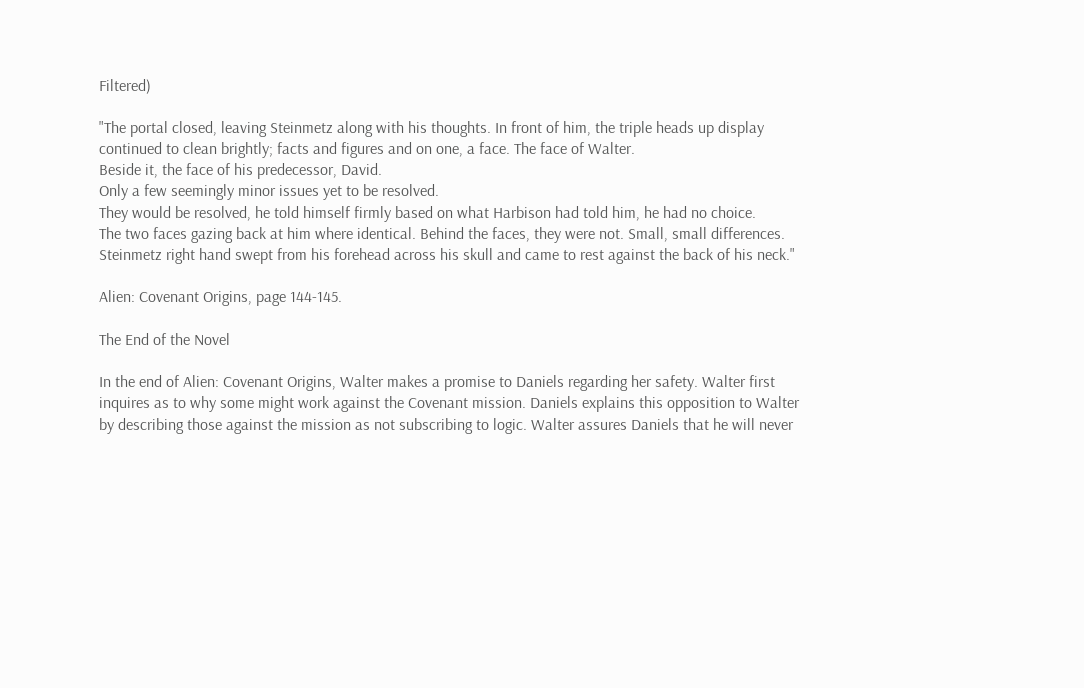Filtered)

"The portal closed, leaving Steinmetz along with his thoughts. In front of him, the triple heads up display continued to clean brightly; facts and figures and on one, a face. The face of Walter.
Beside it, the face of his predecessor, David.
Only a few seemingly minor issues yet to be resolved.
They would be resolved, he told himself firmly based on what Harbison had told him, he had no choice.
The two faces gazing back at him where identical. Behind the faces, they were not. Small, small differences. Steinmetz right hand swept from his forehead across his skull and came to rest against the back of his neck."

Alien: Covenant Origins, page 144-145.

The End of the Novel

In the end of Alien: Covenant Origins, Walter makes a promise to Daniels regarding her safety. Walter first inquires as to why some might work against the Covenant mission. Daniels explains this opposition to Walter by describing those against the mission as not subscribing to logic. Walter assures Daniels that he will never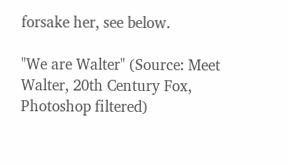forsake her, see below.

"We are Walter" (Source: Meet Walter, 20th Century Fox, Photoshop filtered)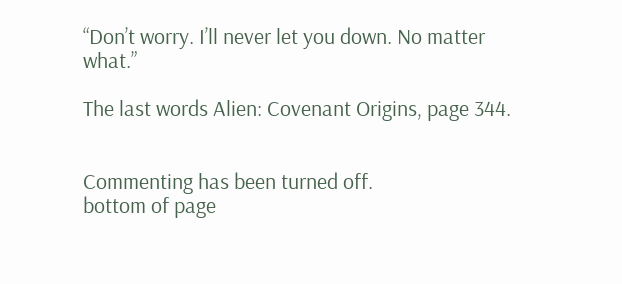“Don’t worry. I’ll never let you down. No matter what.”

The last words Alien: Covenant Origins, page 344.


Commenting has been turned off.
bottom of page